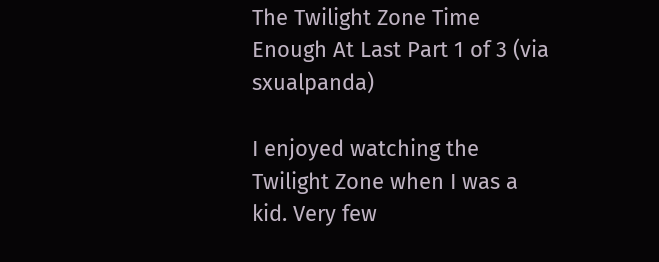The Twilight Zone Time Enough At Last Part 1 of 3 (via sxualpanda)

I enjoyed watching the Twilight Zone when I was a kid. Very few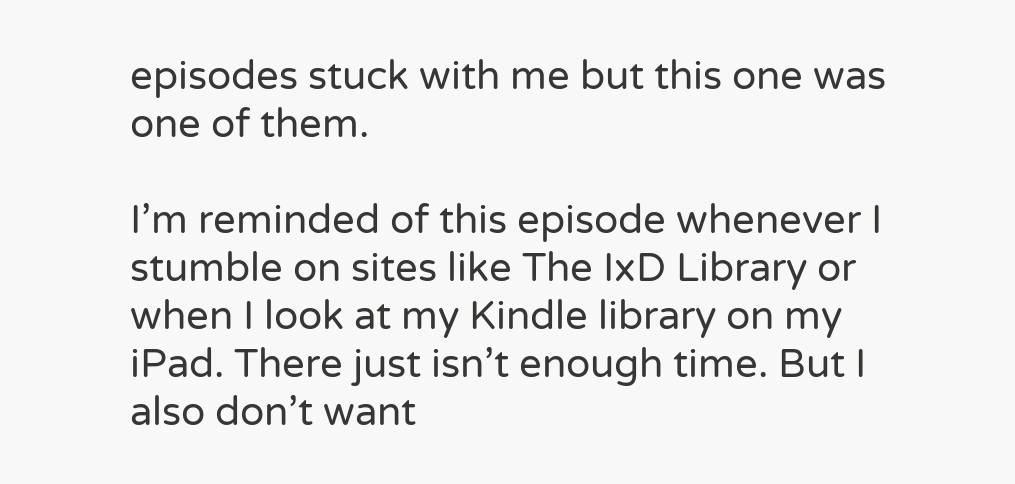episodes stuck with me but this one was one of them.

I’m reminded of this episode whenever I stumble on sites like The IxD Library or when I look at my Kindle library on my iPad. There just isn’t enough time. But I also don’t want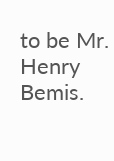to be Mr. Henry Bemis.